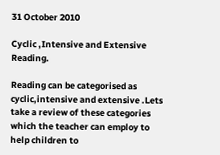31 October 2010

Cyclic ,Intensive and Extensive Reading.

Reading can be categorised as cyclic,intensive and extensive .Lets take a review of these categories which the teacher can employ to help children to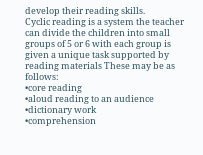develop their reading skills.
Cyclic reading is a system the teacher can divide the children into small groups of 5 or 6 with each group is given a unique task supported by reading materials These may be as follows:
•core reading
•aloud reading to an audience
•dictionary work
•comprehension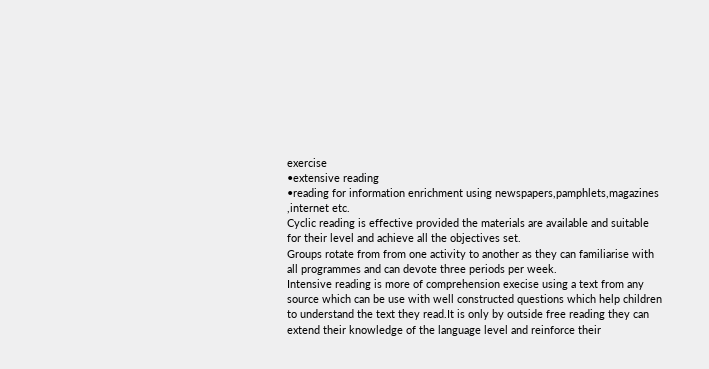exercise
•extensive reading
•reading for information enrichment using newspapers,pamphlets,magazines ,internet etc.
Cyclic reading is effective provided the materials are available and suitable for their level and achieve all the objectives set.
Groups rotate from from one activity to another as they can familiarise with all programmes and can devote three periods per week.
Intensive reading is more of comprehension execise using a text from any source which can be use with well constructed questions which help children to understand the text they read.It is only by outside free reading they can extend their knowledge of the language level and reinforce their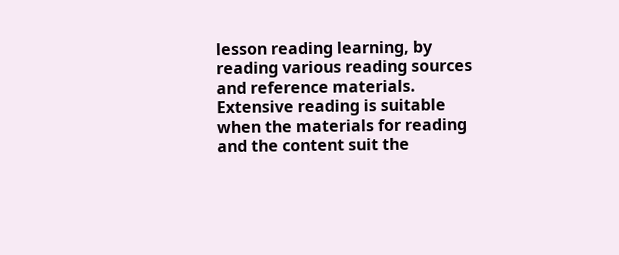lesson reading learning, by reading various reading sources and reference materials.
Extensive reading is suitable when the materials for reading and the content suit the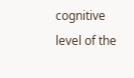cognitive level of the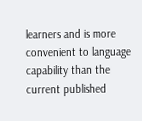learners and is more convenient to language capability than the current published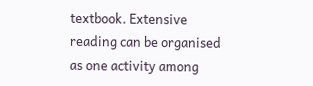textbook. Extensive reading can be organised as one activity among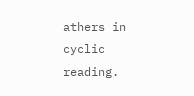athers in cyclic reading.